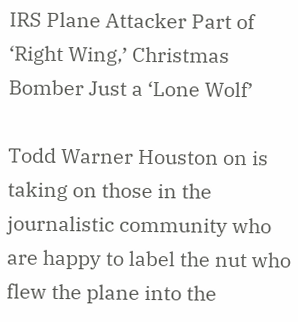IRS Plane Attacker Part of ‘Right Wing,’ Christmas Bomber Just a ‘Lone Wolf’

Todd Warner Houston on is taking on those in the journalistic community who are happy to label the nut who flew the plane into the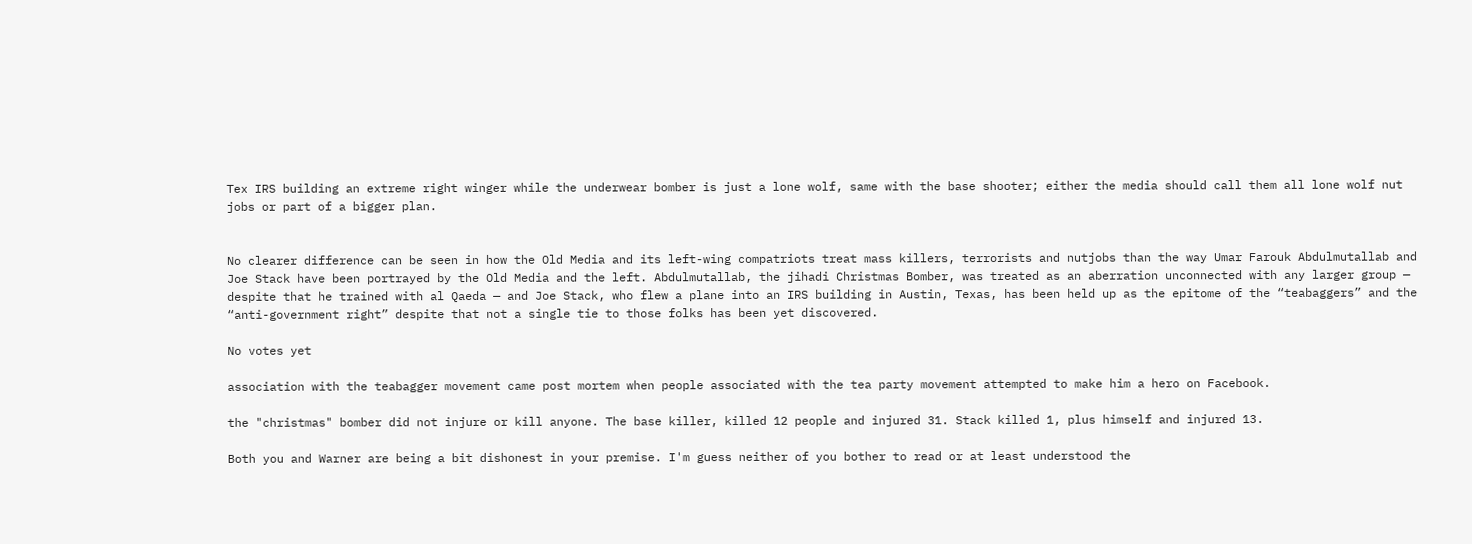Tex IRS building an extreme right winger while the underwear bomber is just a lone wolf, same with the base shooter; either the media should call them all lone wolf nut jobs or part of a bigger plan.


No clearer difference can be seen in how the Old Media and its left-wing compatriots treat mass killers, terrorists and nutjobs than the way Umar Farouk Abdulmutallab and Joe Stack have been portrayed by the Old Media and the left. Abdulmutallab, the jihadi Christmas Bomber, was treated as an aberration unconnected with any larger group — despite that he trained with al Qaeda — and Joe Stack, who flew a plane into an IRS building in Austin, Texas, has been held up as the epitome of the “teabaggers” and the “anti-government right” despite that not a single tie to those folks has been yet discovered.

No votes yet

association with the teabagger movement came post mortem when people associated with the tea party movement attempted to make him a hero on Facebook.

the "christmas" bomber did not injure or kill anyone. The base killer, killed 12 people and injured 31. Stack killed 1, plus himself and injured 13.

Both you and Warner are being a bit dishonest in your premise. I'm guess neither of you bother to read or at least understood the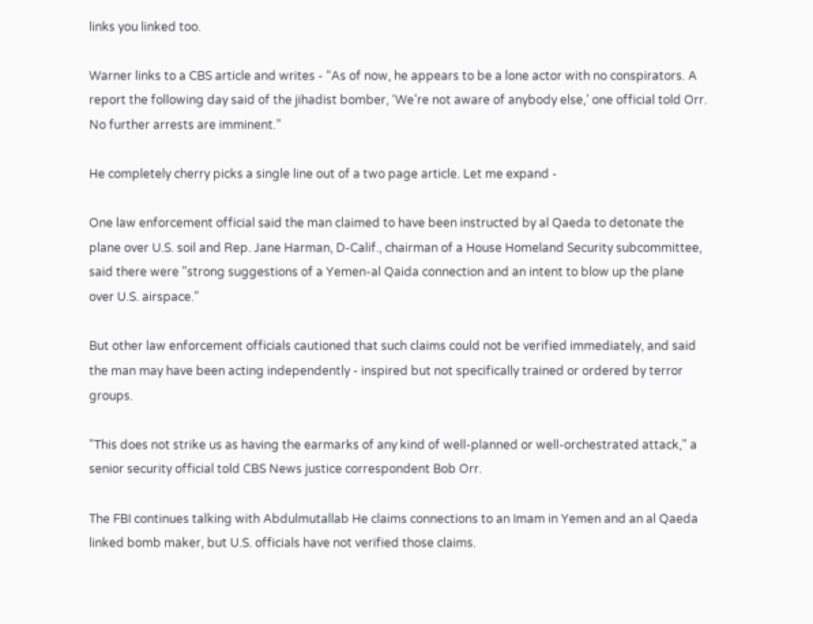links you linked too.

Warner links to a CBS article and writes - “As of now, he appears to be a lone actor with no conspirators. A report the following day said of the jihadist bomber, ‘We’re not aware of anybody else,’ one official told Orr. No further arrests are imminent.”

He completely cherry picks a single line out of a two page article. Let me expand -

One law enforcement official said the man claimed to have been instructed by al Qaeda to detonate the plane over U.S. soil and Rep. Jane Harman, D-Calif., chairman of a House Homeland Security subcommittee, said there were "strong suggestions of a Yemen-al Qaida connection and an intent to blow up the plane over U.S. airspace."

But other law enforcement officials cautioned that such claims could not be verified immediately, and said the man may have been acting independently - inspired but not specifically trained or ordered by terror groups.

"This does not strike us as having the earmarks of any kind of well-planned or well-orchestrated attack," a senior security official told CBS News justice correspondent Bob Orr.

The FBI continues talking with Abdulmutallab He claims connections to an Imam in Yemen and an al Qaeda linked bomb maker, but U.S. officials have not verified those claims.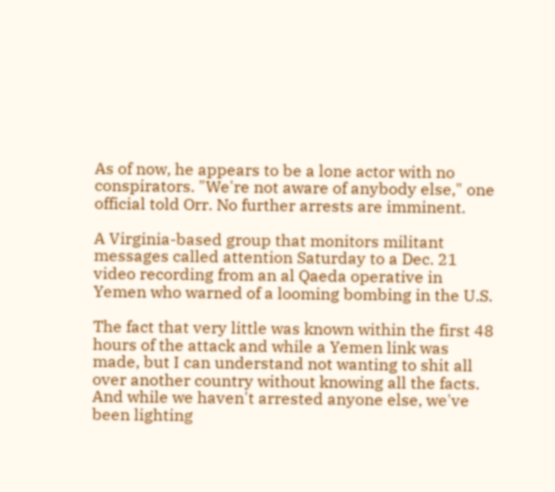As of now, he appears to be a lone actor with no conspirators. "We're not aware of anybody else," one official told Orr. No further arrests are imminent.

A Virginia-based group that monitors militant messages called attention Saturday to a Dec. 21 video recording from an al Qaeda operative in Yemen who warned of a looming bombing in the U.S.

The fact that very little was known within the first 48 hours of the attack and while a Yemen link was made, but I can understand not wanting to shit all over another country without knowing all the facts. And while we haven't arrested anyone else, we've been lighting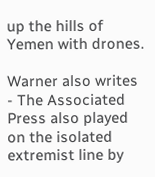up the hills of Yemen with drones.

Warner also writes - The Associated Press also played on the isolated extremist line by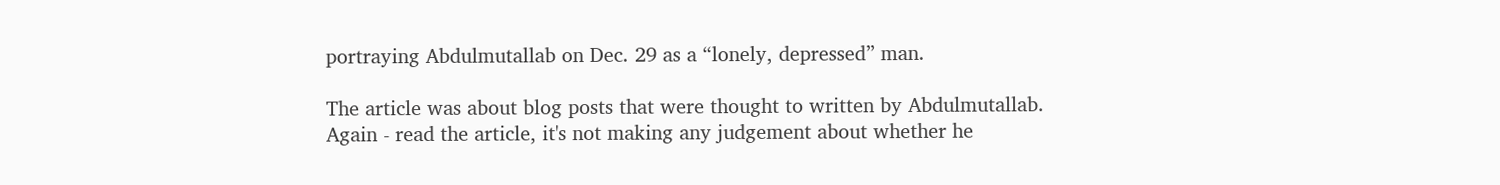portraying Abdulmutallab on Dec. 29 as a “lonely, depressed” man.

The article was about blog posts that were thought to written by Abdulmutallab. Again - read the article, it's not making any judgement about whether he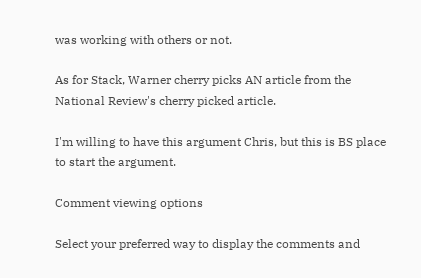was working with others or not.

As for Stack, Warner cherry picks AN article from the National Review's cherry picked article.

I'm willing to have this argument Chris, but this is BS place to start the argument.

Comment viewing options

Select your preferred way to display the comments and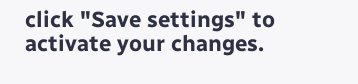click "Save settings" to activate your changes.